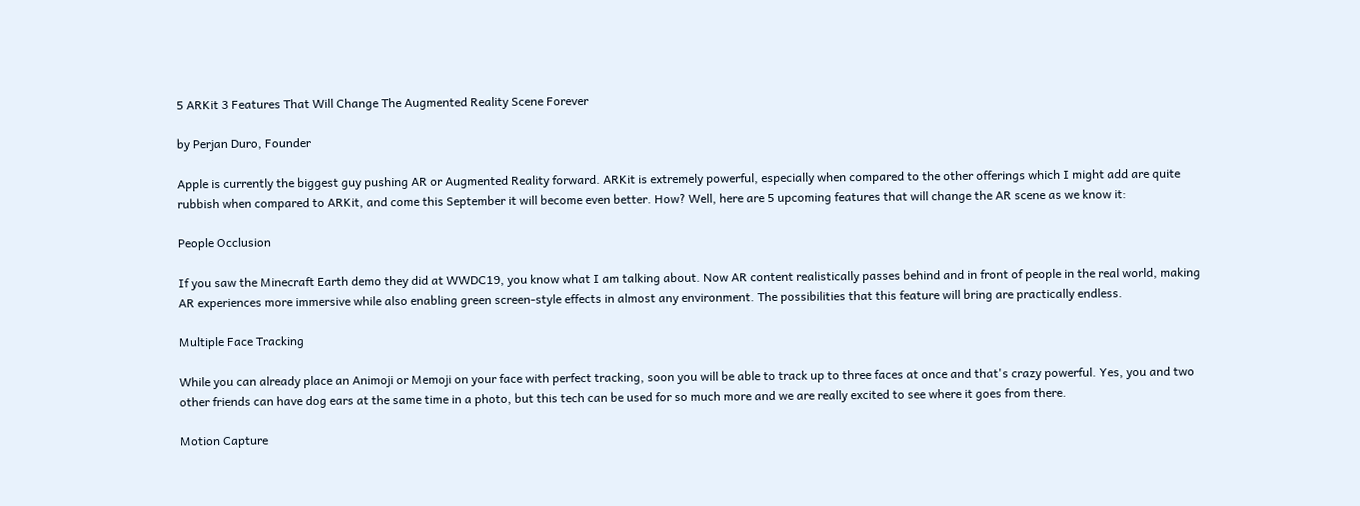5 ARKit 3 Features That Will Change The Augmented Reality Scene Forever

by Perjan Duro, Founder

Apple is currently the biggest guy pushing AR or Augmented Reality forward. ARKit is extremely powerful, especially when compared to the other offerings which I might add are quite rubbish when compared to ARKit, and come this September it will become even better. How? Well, here are 5 upcoming features that will change the AR scene as we know it:

People Occlusion

If you saw the Minecraft Earth demo they did at WWDC19, you know what I am talking about. Now AR content realistically passes behind and in front of people in the real world, making AR experiences more immersive while also enabling green screen-style effects in almost any environment. The possibilities that this feature will bring are practically endless.

Multiple Face Tracking

While you can already place an Animoji or Memoji on your face with perfect tracking, soon you will be able to track up to three faces at once and that's crazy powerful. Yes, you and two other friends can have dog ears at the same time in a photo, but this tech can be used for so much more and we are really excited to see where it goes from there.

Motion Capture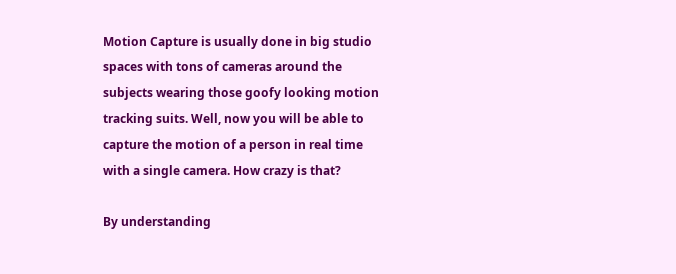Motion Capture is usually done in big studio spaces with tons of cameras around the subjects wearing those goofy looking motion tracking suits. Well, now you will be able to capture the motion of a person in real time with a single camera. How crazy is that?

By understanding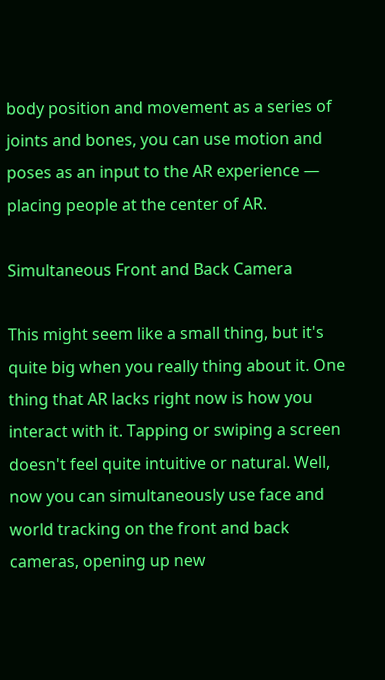body position and movement as a series of joints and bones, you can use motion and poses as an input to the AR experience — placing people at the center of AR.

Simultaneous Front and Back Camera

This might seem like a small thing, but it's quite big when you really thing about it. One thing that AR lacks right now is how you interact with it. Tapping or swiping a screen doesn't feel quite intuitive or natural. Well, now you can simultaneously use face and world tracking on the front and back cameras, opening up new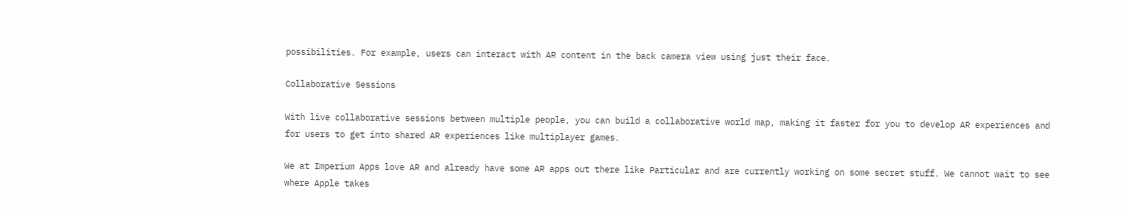possibilities. For example, users can interact with AR content in the back camera view using just their face.

Collaborative Sessions

With live collaborative sessions between multiple people, you can build a collaborative world map, making it faster for you to develop AR experiences and for users to get into shared AR experiences like multiplayer games.

We at Imperium Apps love AR and already have some AR apps out there like Particular and are currently working on some secret stuff. We cannot wait to see  where Apple takes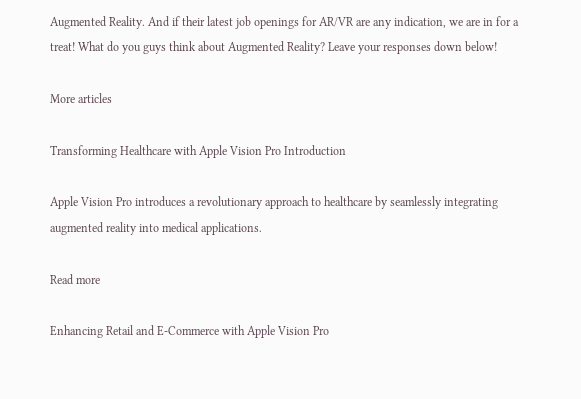Augmented Reality. And if their latest job openings for AR/VR are any indication, we are in for a treat! What do you guys think about Augmented Reality? Leave your responses down below!

More articles

Transforming Healthcare with Apple Vision Pro Introduction

Apple Vision Pro introduces a revolutionary approach to healthcare by seamlessly integrating augmented reality into medical applications.

Read more

Enhancing Retail and E-Commerce with Apple Vision Pro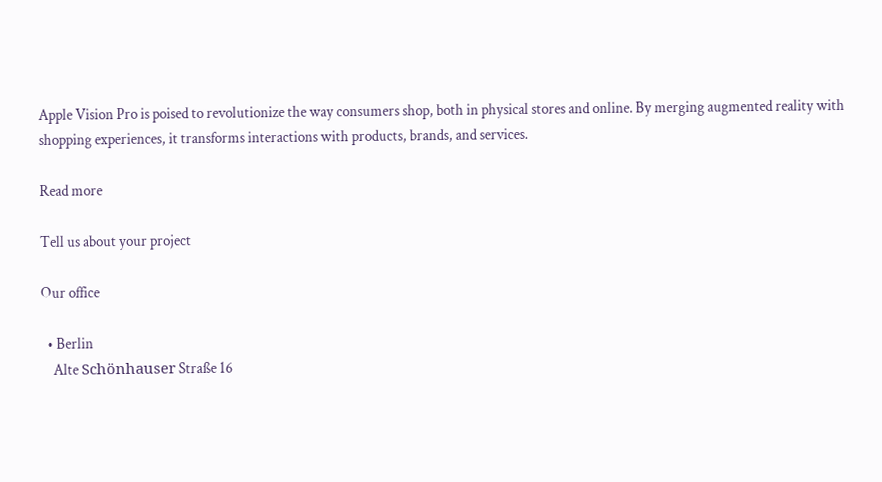Apple Vision Pro is poised to revolutionize the way consumers shop, both in physical stores and online. By merging augmented reality with shopping experiences, it transforms interactions with products, brands, and services.

Read more

Tell us about your project

Our office

  • Berlin
    Alte Schönhauser Straße 16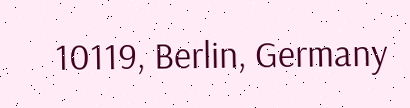10119, Berlin, Germany